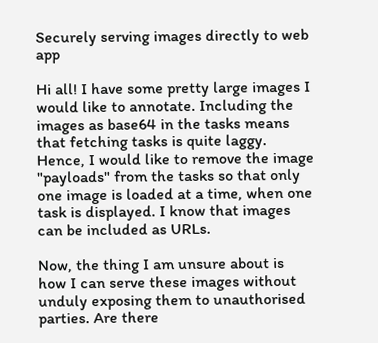Securely serving images directly to web app

Hi all! I have some pretty large images I would like to annotate. Including the images as base64 in the tasks means that fetching tasks is quite laggy. Hence, I would like to remove the image "payloads" from the tasks so that only one image is loaded at a time, when one task is displayed. I know that images can be included as URLs.

Now, the thing I am unsure about is how I can serve these images without unduly exposing them to unauthorised parties. Are there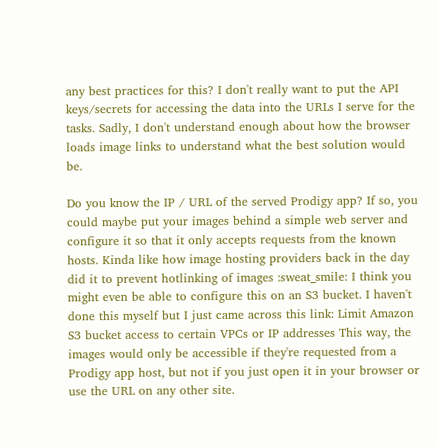any best practices for this? I don't really want to put the API keys/secrets for accessing the data into the URLs I serve for the tasks. Sadly, I don't understand enough about how the browser loads image links to understand what the best solution would be.

Do you know the IP / URL of the served Prodigy app? If so, you could maybe put your images behind a simple web server and configure it so that it only accepts requests from the known hosts. Kinda like how image hosting providers back in the day did it to prevent hotlinking of images :sweat_smile: I think you might even be able to configure this on an S3 bucket. I haven't done this myself but I just came across this link: Limit Amazon S3 bucket access to certain VPCs or IP addresses This way, the images would only be accessible if they're requested from a Prodigy app host, but not if you just open it in your browser or use the URL on any other site.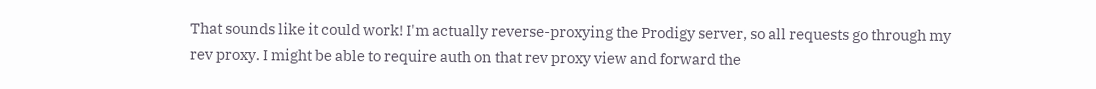That sounds like it could work! I'm actually reverse-proxying the Prodigy server, so all requests go through my rev proxy. I might be able to require auth on that rev proxy view and forward the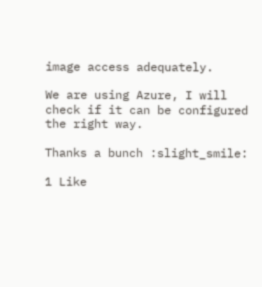image access adequately.

We are using Azure, I will check if it can be configured the right way.

Thanks a bunch :slight_smile:

1 Like